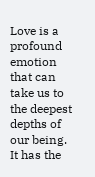Love is a profound emotion that can take us to the deepest depths of our being. It has the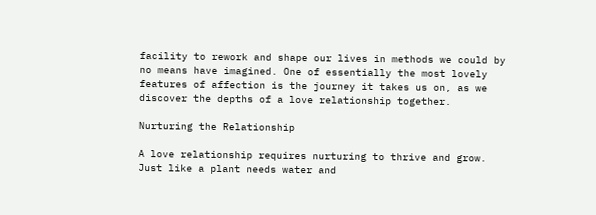facility to rework and shape our lives in methods we could by no means have imagined. One of essentially the most lovely features of affection is the journey it takes us on, as we discover the depths of a love relationship together.

Nurturing the Relationship

A love relationship requires nurturing to thrive and grow. Just like a plant needs water and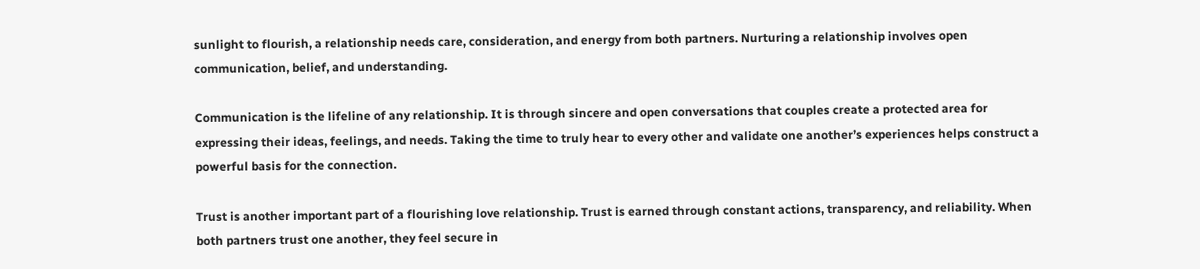sunlight to flourish, a relationship needs care, consideration, and energy from both partners. Nurturing a relationship involves open communication, belief, and understanding.

Communication is the lifeline of any relationship. It is through sincere and open conversations that couples create a protected area for expressing their ideas, feelings, and needs. Taking the time to truly hear to every other and validate one another’s experiences helps construct a powerful basis for the connection.

Trust is another important part of a flourishing love relationship. Trust is earned through constant actions, transparency, and reliability. When both partners trust one another, they feel secure in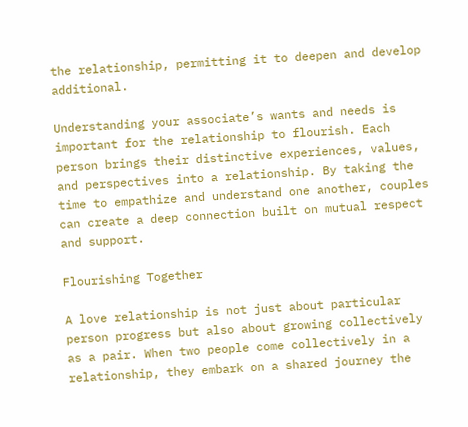the relationship, permitting it to deepen and develop additional.

Understanding your associate’s wants and needs is important for the relationship to flourish. Each person brings their distinctive experiences, values, and perspectives into a relationship. By taking the time to empathize and understand one another, couples can create a deep connection built on mutual respect and support.

Flourishing Together

A love relationship is not just about particular person progress but also about growing collectively as a pair. When two people come collectively in a relationship, they embark on a shared journey the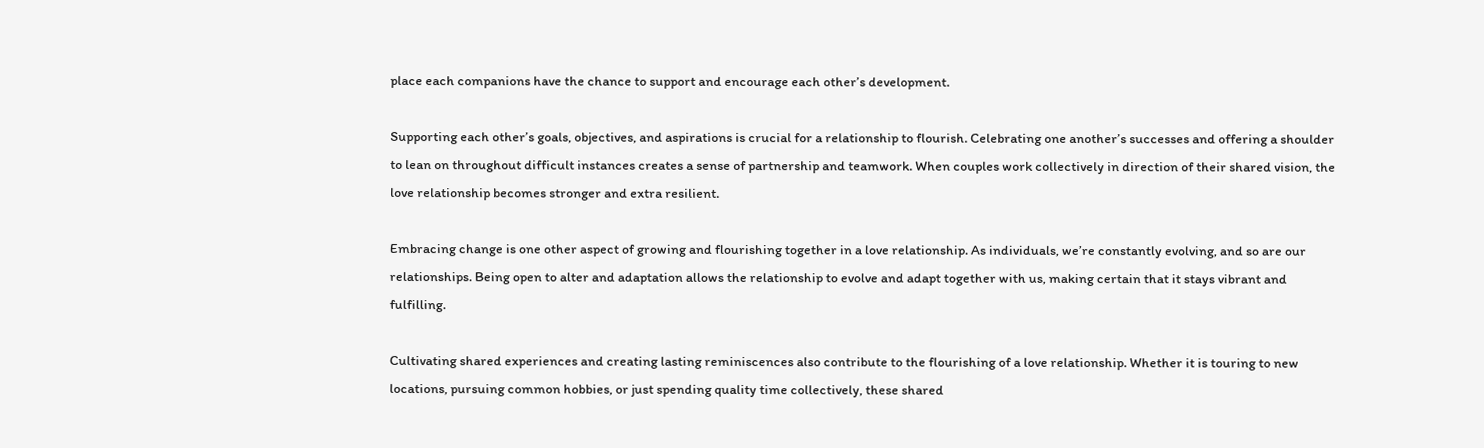place each companions have the chance to support and encourage each other’s development.

Supporting each other’s goals, objectives, and aspirations is crucial for a relationship to flourish. Celebrating one another’s successes and offering a shoulder to lean on throughout difficult instances creates a sense of partnership and teamwork. When couples work collectively in direction of their shared vision, the love relationship becomes stronger and extra resilient.

Embracing change is one other aspect of growing and flourishing together in a love relationship. As individuals, we’re constantly evolving, and so are our relationships. Being open to alter and adaptation allows the relationship to evolve and adapt together with us, making certain that it stays vibrant and fulfilling.

Cultivating shared experiences and creating lasting reminiscences also contribute to the flourishing of a love relationship. Whether it is touring to new locations, pursuing common hobbies, or just spending quality time collectively, these shared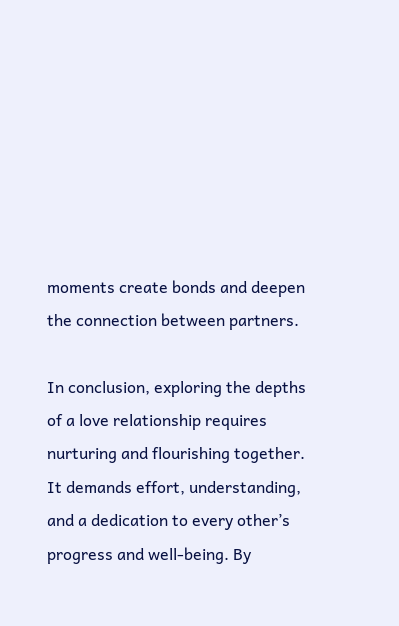moments create bonds and deepen the connection between partners.

In conclusion, exploring the depths of a love relationship requires nurturing and flourishing together. It demands effort, understanding, and a dedication to every other’s progress and well-being. By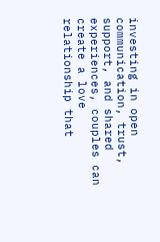investing in open communication, trust, support, and shared experiences, couples can create a love relationship that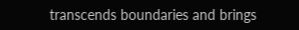transcends boundaries and brings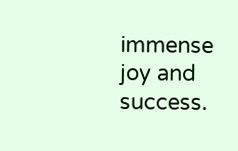immense joy and success.